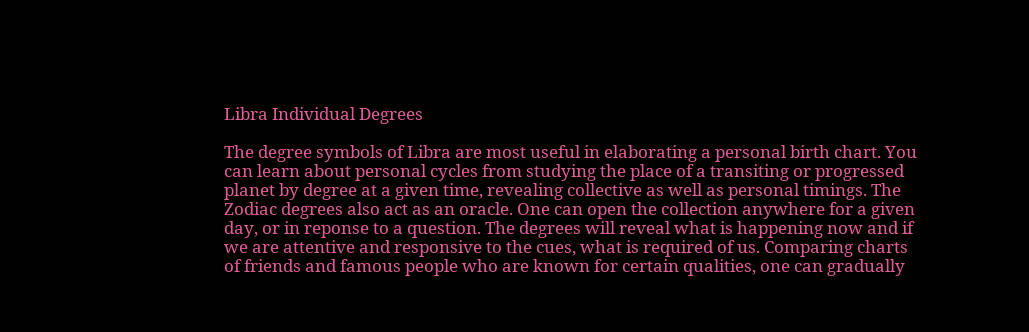Libra Individual Degrees

The degree symbols of Libra are most useful in elaborating a personal birth chart. You can learn about personal cycles from studying the place of a transiting or progressed planet by degree at a given time, revealing collective as well as personal timings. The Zodiac degrees also act as an oracle. One can open the collection anywhere for a given day, or in reponse to a question. The degrees will reveal what is happening now and if we are attentive and responsive to the cues, what is required of us. Comparing charts of friends and famous people who are known for certain qualities, one can gradually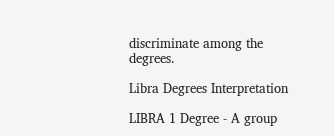discriminate among the degrees.

Libra Degrees Interpretation

LIBRA 1 Degree - A group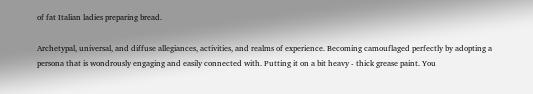of fat Italian ladies preparing bread.

Archetypal, universal, and diffuse allegiances, activities, and realms of experience. Becoming camouflaged perfectly by adopting a persona that is wondrously engaging and easily connected with. Putting it on a bit heavy - thick grease paint. You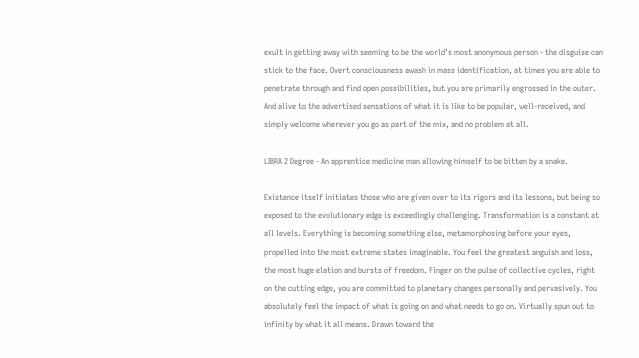exult in getting away with seeming to be the world’s most anonymous person - the disguise can stick to the face. Overt consciousness awash in mass identification, at times you are able to penetrate through and find open possibilities, but you are primarily engrossed in the outer. And alive to the advertised sensations of what it is like to be popular, well-received, and simply welcome wherever you go as part of the mix, and no problem at all.

LIBRA 2 Degree - An apprentice medicine man allowing himself to be bitten by a snake.

Existence itself initiates those who are given over to its rigors and its lessons, but being so exposed to the evolutionary edge is exceedingly challenging. Transformation is a constant at all levels. Everything is becoming something else, metamorphosing before your eyes, propelled into the most extreme states imaginable. You feel the greatest anguish and loss, the most huge elation and bursts of freedom. Finger on the pulse of collective cycles, right on the cutting edge, you are committed to planetary changes personally and pervasively. You absolutely feel the impact of what is going on and what needs to go on. Virtually spun out to infinity by what it all means. Drawn toward the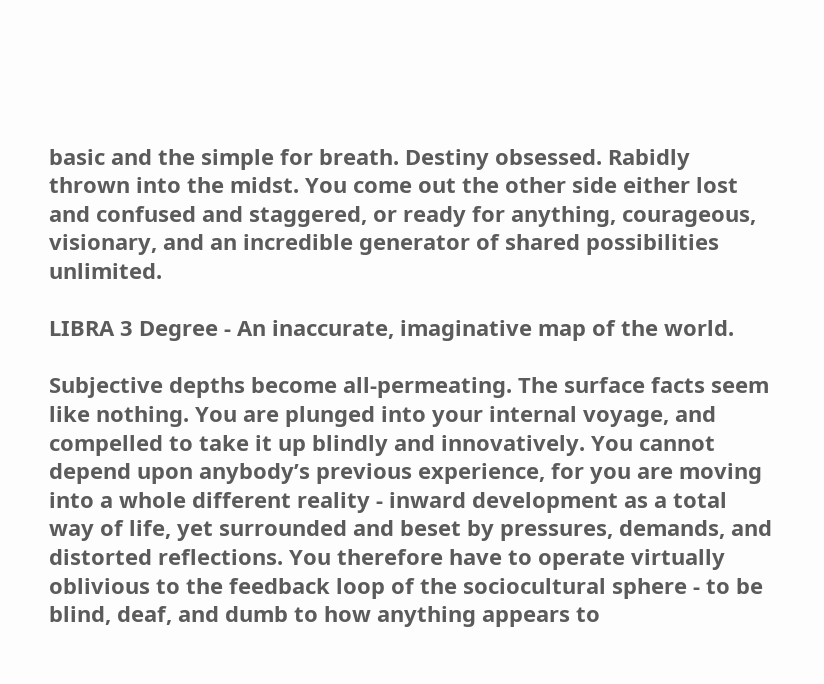basic and the simple for breath. Destiny obsessed. Rabidly thrown into the midst. You come out the other side either lost and confused and staggered, or ready for anything, courageous, visionary, and an incredible generator of shared possibilities unlimited.

LIBRA 3 Degree - An inaccurate, imaginative map of the world.

Subjective depths become all-permeating. The surface facts seem like nothing. You are plunged into your internal voyage, and compelled to take it up blindly and innovatively. You cannot depend upon anybody’s previous experience, for you are moving into a whole different reality - inward development as a total way of life, yet surrounded and beset by pressures, demands, and distorted reflections. You therefore have to operate virtually oblivious to the feedback loop of the sociocultural sphere - to be blind, deaf, and dumb to how anything appears to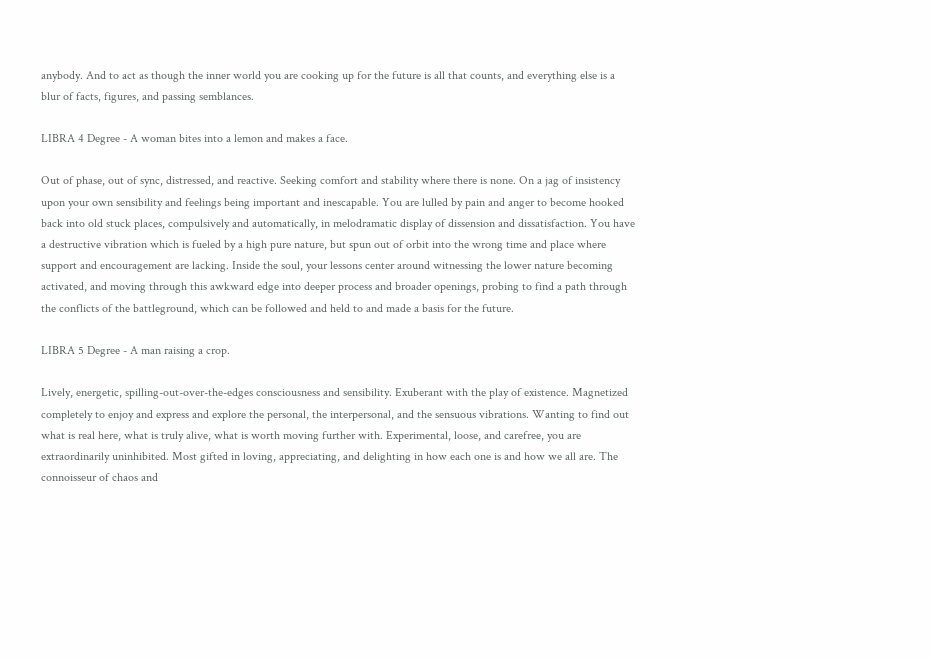anybody. And to act as though the inner world you are cooking up for the future is all that counts, and everything else is a blur of facts, figures, and passing semblances.

LIBRA 4 Degree - A woman bites into a lemon and makes a face.

Out of phase, out of sync, distressed, and reactive. Seeking comfort and stability where there is none. On a jag of insistency upon your own sensibility and feelings being important and inescapable. You are lulled by pain and anger to become hooked back into old stuck places, compulsively and automatically, in melodramatic display of dissension and dissatisfaction. You have a destructive vibration which is fueled by a high pure nature, but spun out of orbit into the wrong time and place where support and encouragement are lacking. Inside the soul, your lessons center around witnessing the lower nature becoming activated, and moving through this awkward edge into deeper process and broader openings, probing to find a path through the conflicts of the battleground, which can be followed and held to and made a basis for the future.

LIBRA 5 Degree - A man raising a crop.

Lively, energetic, spilling-out-over-the-edges consciousness and sensibility. Exuberant with the play of existence. Magnetized completely to enjoy and express and explore the personal, the interpersonal, and the sensuous vibrations. Wanting to find out what is real here, what is truly alive, what is worth moving further with. Experimental, loose, and carefree, you are extraordinarily uninhibited. Most gifted in loving, appreciating, and delighting in how each one is and how we all are. The connoisseur of chaos and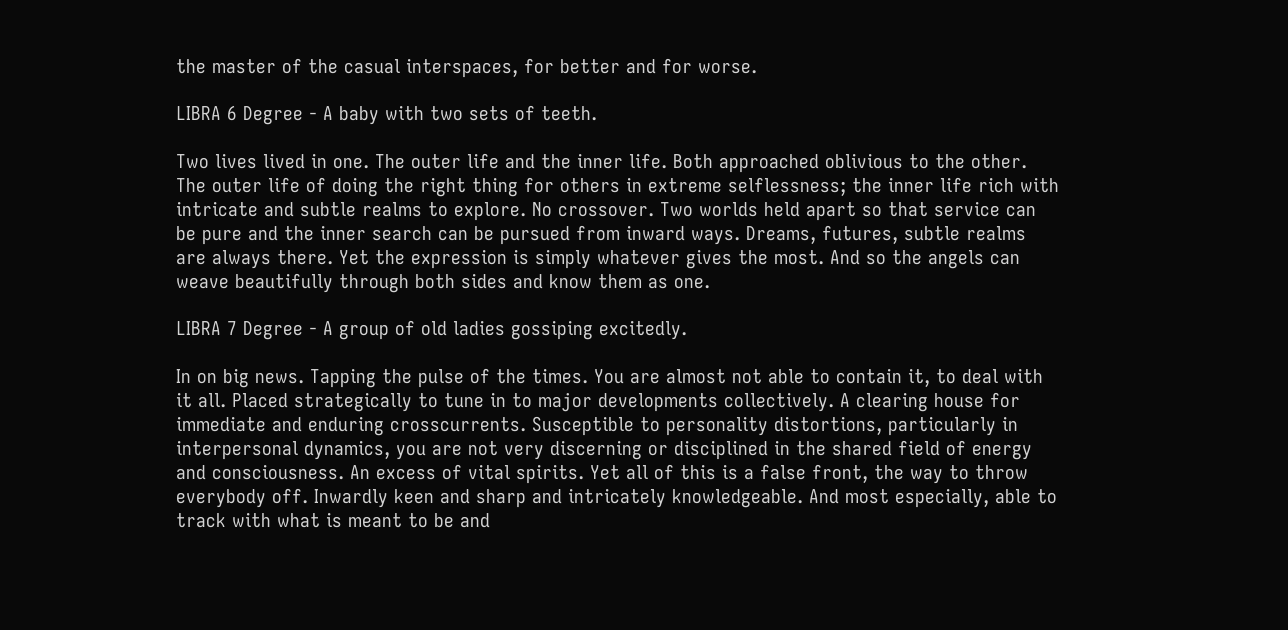the master of the casual interspaces, for better and for worse.

LIBRA 6 Degree - A baby with two sets of teeth.

Two lives lived in one. The outer life and the inner life. Both approached oblivious to the other. The outer life of doing the right thing for others in extreme selflessness; the inner life rich with intricate and subtle realms to explore. No crossover. Two worlds held apart so that service can be pure and the inner search can be pursued from inward ways. Dreams, futures, subtle realms are always there. Yet the expression is simply whatever gives the most. And so the angels can weave beautifully through both sides and know them as one.

LIBRA 7 Degree - A group of old ladies gossiping excitedly.

In on big news. Tapping the pulse of the times. You are almost not able to contain it, to deal with it all. Placed strategically to tune in to major developments collectively. A clearing house for immediate and enduring crosscurrents. Susceptible to personality distortions, particularly in interpersonal dynamics, you are not very discerning or disciplined in the shared field of energy and consciousness. An excess of vital spirits. Yet all of this is a false front, the way to throw everybody off. Inwardly keen and sharp and intricately knowledgeable. And most especially, able to track with what is meant to be and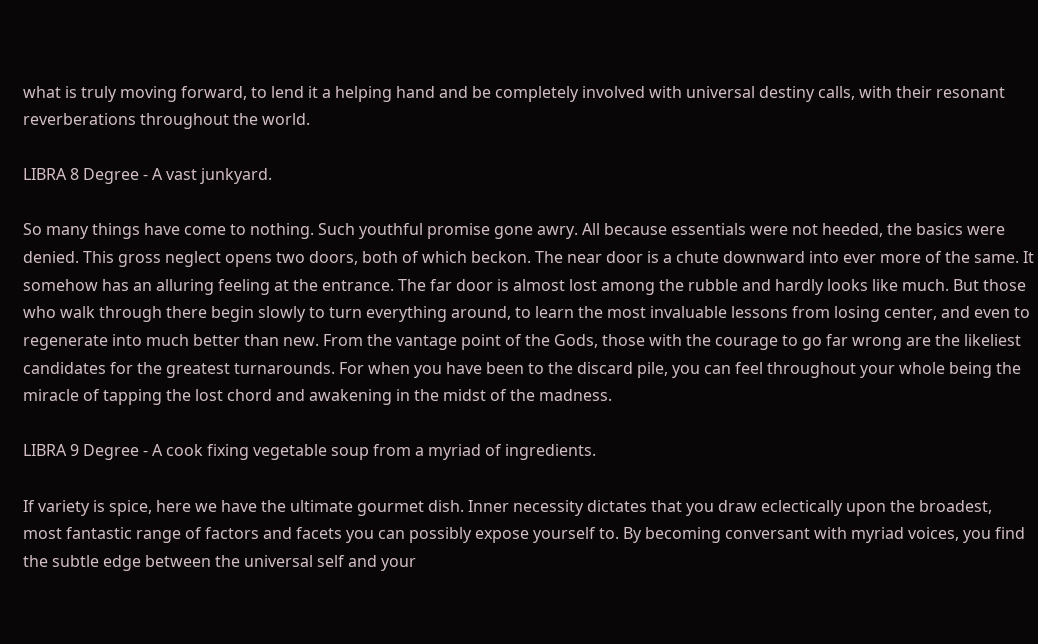what is truly moving forward, to lend it a helping hand and be completely involved with universal destiny calls, with their resonant reverberations throughout the world.

LIBRA 8 Degree - A vast junkyard.

So many things have come to nothing. Such youthful promise gone awry. All because essentials were not heeded, the basics were denied. This gross neglect opens two doors, both of which beckon. The near door is a chute downward into ever more of the same. It somehow has an alluring feeling at the entrance. The far door is almost lost among the rubble and hardly looks like much. But those who walk through there begin slowly to turn everything around, to learn the most invaluable lessons from losing center, and even to regenerate into much better than new. From the vantage point of the Gods, those with the courage to go far wrong are the likeliest candidates for the greatest turnarounds. For when you have been to the discard pile, you can feel throughout your whole being the miracle of tapping the lost chord and awakening in the midst of the madness.

LIBRA 9 Degree - A cook fixing vegetable soup from a myriad of ingredients.

If variety is spice, here we have the ultimate gourmet dish. Inner necessity dictates that you draw eclectically upon the broadest, most fantastic range of factors and facets you can possibly expose yourself to. By becoming conversant with myriad voices, you find the subtle edge between the universal self and your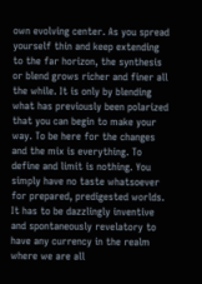own evolving center. As you spread yourself thin and keep extending to the far horizon, the synthesis or blend grows richer and finer all the while. It is only by blending what has previously been polarized that you can begin to make your way. To be here for the changes and the mix is everything. To define and limit is nothing. You simply have no taste whatsoever for prepared, predigested worlds. It has to be dazzlingly inventive and spontaneously revelatory to have any currency in the realm where we are all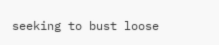seeking to bust loose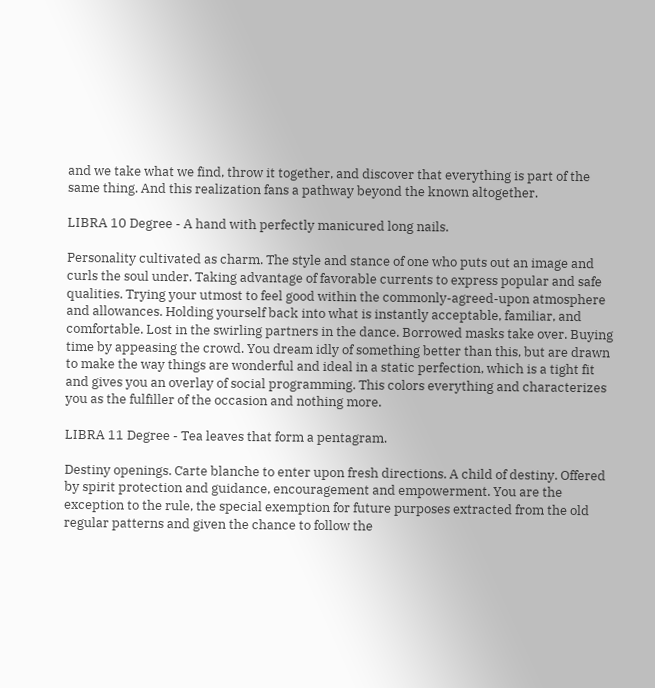and we take what we find, throw it together, and discover that everything is part of the same thing. And this realization fans a pathway beyond the known altogether.

LIBRA 10 Degree - A hand with perfectly manicured long nails.

Personality cultivated as charm. The style and stance of one who puts out an image and curls the soul under. Taking advantage of favorable currents to express popular and safe qualities. Trying your utmost to feel good within the commonly-agreed-upon atmosphere and allowances. Holding yourself back into what is instantly acceptable, familiar, and comfortable. Lost in the swirling partners in the dance. Borrowed masks take over. Buying time by appeasing the crowd. You dream idly of something better than this, but are drawn to make the way things are wonderful and ideal in a static perfection, which is a tight fit and gives you an overlay of social programming. This colors everything and characterizes you as the fulfiller of the occasion and nothing more.

LIBRA 11 Degree - Tea leaves that form a pentagram.

Destiny openings. Carte blanche to enter upon fresh directions. A child of destiny. Offered by spirit protection and guidance, encouragement and empowerment. You are the exception to the rule, the special exemption for future purposes extracted from the old regular patterns and given the chance to follow the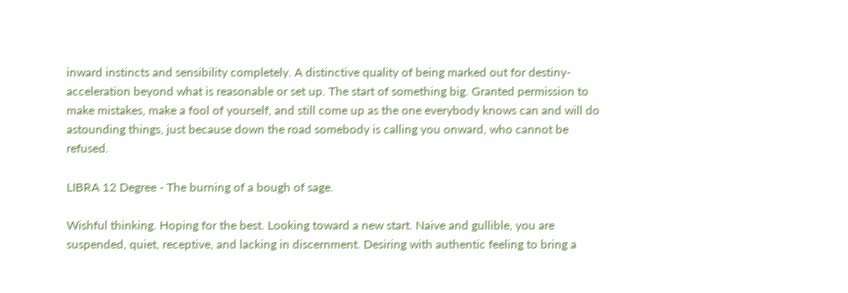inward instincts and sensibility completely. A distinctive quality of being marked out for destiny-acceleration beyond what is reasonable or set up. The start of something big. Granted permission to make mistakes, make a fool of yourself, and still come up as the one everybody knows can and will do astounding things, just because down the road somebody is calling you onward, who cannot be refused.

LIBRA 12 Degree - The burning of a bough of sage.

Wishful thinking. Hoping for the best. Looking toward a new start. Naive and gullible, you are suspended, quiet, receptive, and lacking in discernment. Desiring with authentic feeling to bring a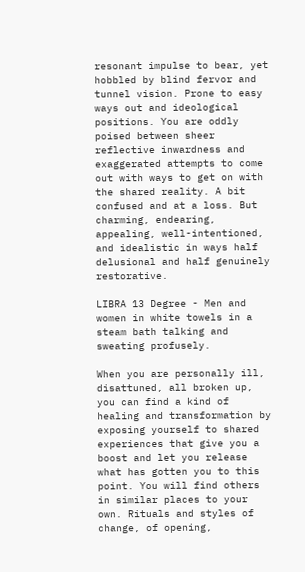resonant impulse to bear, yet hobbled by blind fervor and tunnel vision. Prone to easy ways out and ideological positions. You are oddly poised between sheer reflective inwardness and exaggerated attempts to come out with ways to get on with the shared reality. A bit confused and at a loss. But charming, endearing, appealing, well-intentioned, and idealistic in ways half delusional and half genuinely restorative.

LIBRA 13 Degree - Men and women in white towels in a steam bath talking and sweating profusely.

When you are personally ill, disattuned, all broken up, you can find a kind of healing and transformation by exposing yourself to shared experiences that give you a boost and let you release what has gotten you to this point. You will find others in similar places to your own. Rituals and styles of change, of opening,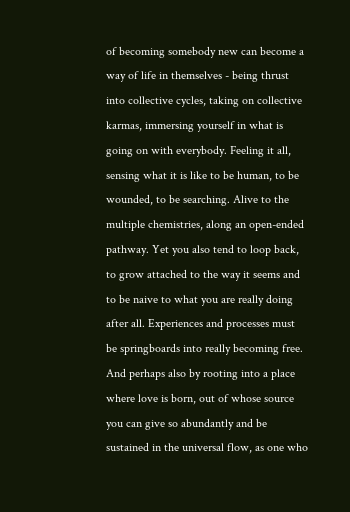of becoming somebody new can become a way of life in themselves - being thrust into collective cycles, taking on collective karmas, immersing yourself in what is going on with everybody. Feeling it all, sensing what it is like to be human, to be wounded, to be searching. Alive to the multiple chemistries, along an open-ended pathway. Yet you also tend to loop back, to grow attached to the way it seems and to be naive to what you are really doing after all. Experiences and processes must be springboards into really becoming free. And perhaps also by rooting into a place where love is born, out of whose source you can give so abundantly and be sustained in the universal flow, as one who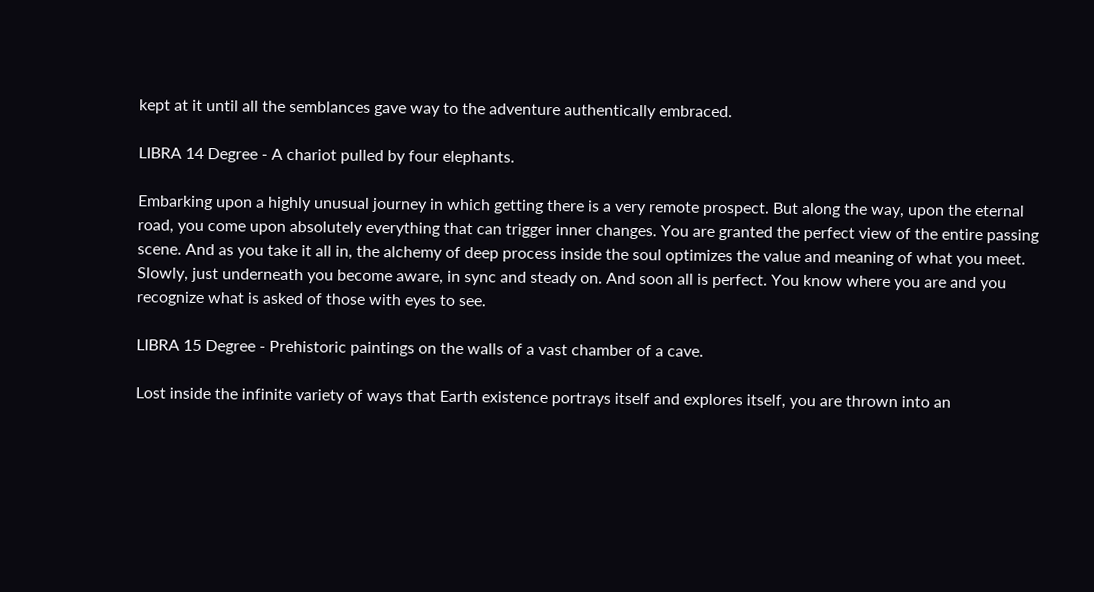kept at it until all the semblances gave way to the adventure authentically embraced.

LIBRA 14 Degree - A chariot pulled by four elephants.

Embarking upon a highly unusual journey in which getting there is a very remote prospect. But along the way, upon the eternal road, you come upon absolutely everything that can trigger inner changes. You are granted the perfect view of the entire passing scene. And as you take it all in, the alchemy of deep process inside the soul optimizes the value and meaning of what you meet. Slowly, just underneath you become aware, in sync and steady on. And soon all is perfect. You know where you are and you recognize what is asked of those with eyes to see.

LIBRA 15 Degree - Prehistoric paintings on the walls of a vast chamber of a cave.

Lost inside the infinite variety of ways that Earth existence portrays itself and explores itself, you are thrown into an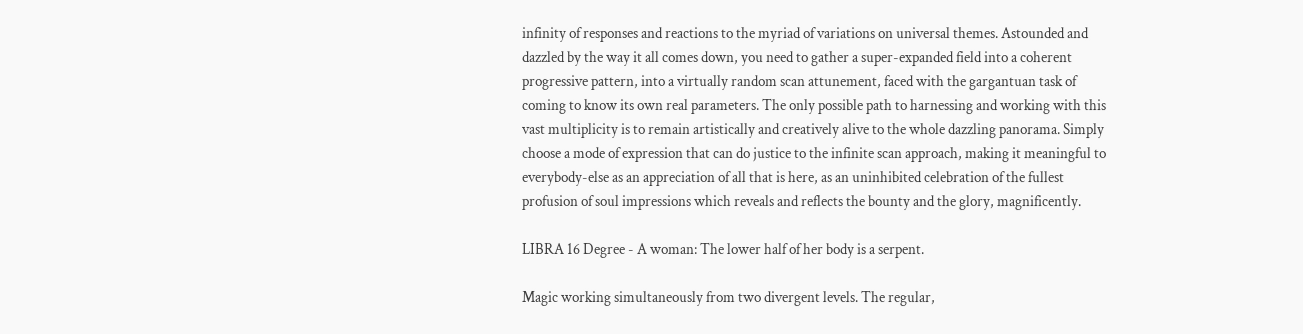infinity of responses and reactions to the myriad of variations on universal themes. Astounded and dazzled by the way it all comes down, you need to gather a super-expanded field into a coherent progressive pattern, into a virtually random scan attunement, faced with the gargantuan task of coming to know its own real parameters. The only possible path to harnessing and working with this vast multiplicity is to remain artistically and creatively alive to the whole dazzling panorama. Simply choose a mode of expression that can do justice to the infinite scan approach, making it meaningful to everybody-else as an appreciation of all that is here, as an uninhibited celebration of the fullest profusion of soul impressions which reveals and reflects the bounty and the glory, magnificently.

LIBRA 16 Degree - A woman: The lower half of her body is a serpent.

Magic working simultaneously from two divergent levels. The regular,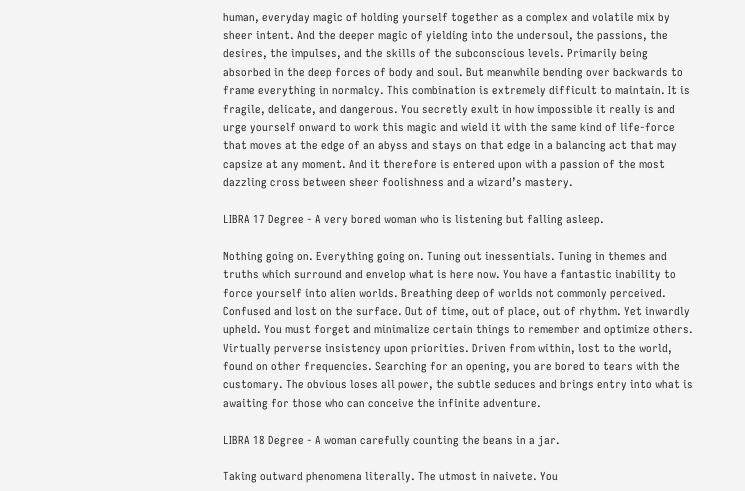human, everyday magic of holding yourself together as a complex and volatile mix by sheer intent. And the deeper magic of yielding into the undersoul, the passions, the desires, the impulses, and the skills of the subconscious levels. Primarily being absorbed in the deep forces of body and soul. But meanwhile bending over backwards to frame everything in normalcy. This combination is extremely difficult to maintain. It is fragile, delicate, and dangerous. You secretly exult in how impossible it really is and urge yourself onward to work this magic and wield it with the same kind of life-force that moves at the edge of an abyss and stays on that edge in a balancing act that may capsize at any moment. And it therefore is entered upon with a passion of the most dazzling cross between sheer foolishness and a wizard’s mastery.

LIBRA 17 Degree - A very bored woman who is listening but falling asleep.

Nothing going on. Everything going on. Tuning out inessentials. Tuning in themes and truths which surround and envelop what is here now. You have a fantastic inability to force yourself into alien worlds. Breathing deep of worlds not commonly perceived. Confused and lost on the surface. Out of time, out of place, out of rhythm. Yet inwardly upheld. You must forget and minimalize certain things to remember and optimize others. Virtually perverse insistency upon priorities. Driven from within, lost to the world, found on other frequencies. Searching for an opening, you are bored to tears with the customary. The obvious loses all power, the subtle seduces and brings entry into what is awaiting for those who can conceive the infinite adventure.

LIBRA 18 Degree - A woman carefully counting the beans in a jar.

Taking outward phenomena literally. The utmost in naivete. You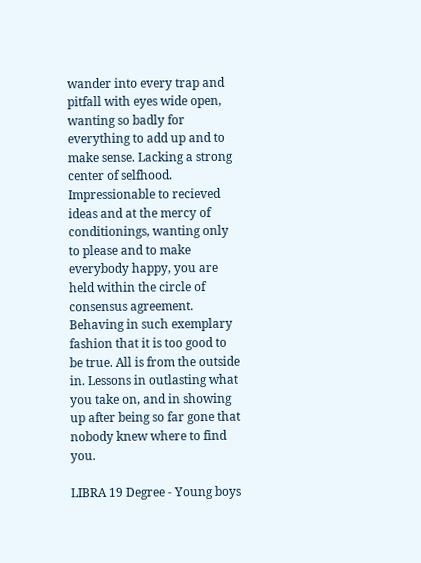wander into every trap and pitfall with eyes wide open, wanting so badly for everything to add up and to make sense. Lacking a strong center of selfhood. Impressionable to recieved ideas and at the mercy of conditionings, wanting only to please and to make everybody happy, you are held within the circle of consensus agreement. Behaving in such exemplary fashion that it is too good to be true. All is from the outside in. Lessons in outlasting what you take on, and in showing up after being so far gone that nobody knew where to find you.

LIBRA 19 Degree - Young boys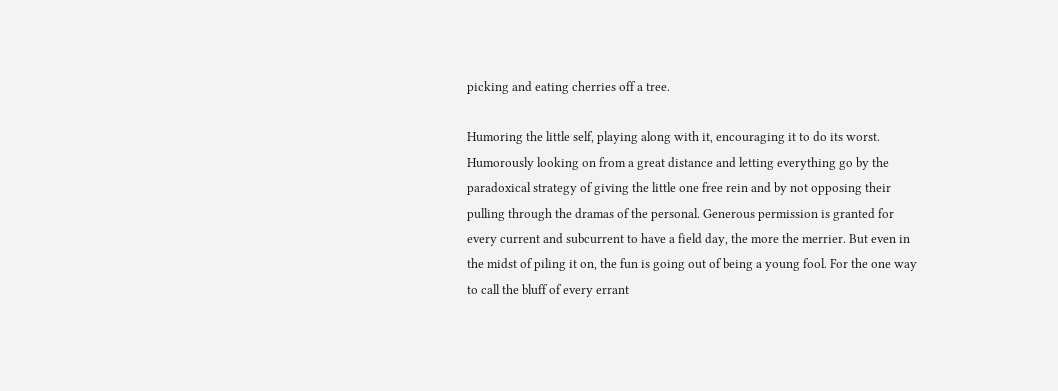picking and eating cherries off a tree.

Humoring the little self, playing along with it, encouraging it to do its worst. Humorously looking on from a great distance and letting everything go by the paradoxical strategy of giving the little one free rein and by not opposing their pulling through the dramas of the personal. Generous permission is granted for every current and subcurrent to have a field day, the more the merrier. But even in the midst of piling it on, the fun is going out of being a young fool. For the one way to call the bluff of every errant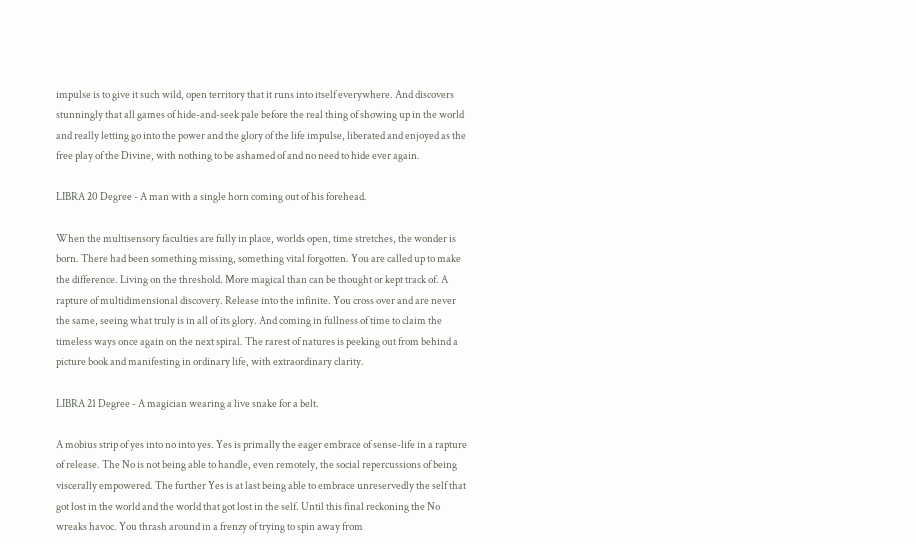impulse is to give it such wild, open territory that it runs into itself everywhere. And discovers stunningly that all games of hide-and-seek pale before the real thing of showing up in the world and really letting go into the power and the glory of the life impulse, liberated and enjoyed as the free play of the Divine, with nothing to be ashamed of and no need to hide ever again.

LIBRA 20 Degree - A man with a single horn coming out of his forehead.

When the multisensory faculties are fully in place, worlds open, time stretches, the wonder is born. There had been something missing, something vital forgotten. You are called up to make the difference. Living on the threshold. More magical than can be thought or kept track of. A rapture of multidimensional discovery. Release into the infinite. You cross over and are never the same, seeing what truly is in all of its glory. And coming in fullness of time to claim the timeless ways once again on the next spiral. The rarest of natures is peeking out from behind a picture book and manifesting in ordinary life, with extraordinary clarity.

LIBRA 21 Degree - A magician wearing a live snake for a belt.

A mobius strip of yes into no into yes. Yes is primally the eager embrace of sense-life in a rapture of release. The No is not being able to handle, even remotely, the social repercussions of being viscerally empowered. The further Yes is at last being able to embrace unreservedly the self that got lost in the world and the world that got lost in the self. Until this final reckoning the No wreaks havoc. You thrash around in a frenzy of trying to spin away from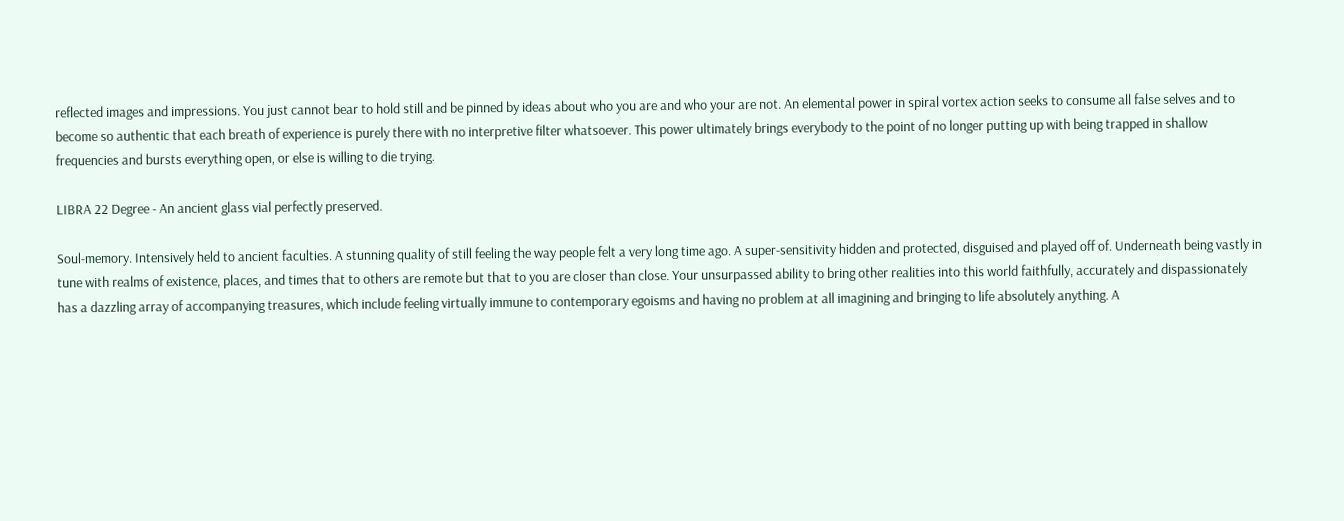reflected images and impressions. You just cannot bear to hold still and be pinned by ideas about who you are and who your are not. An elemental power in spiral vortex action seeks to consume all false selves and to become so authentic that each breath of experience is purely there with no interpretive filter whatsoever. This power ultimately brings everybody to the point of no longer putting up with being trapped in shallow frequencies and bursts everything open, or else is willing to die trying.

LIBRA 22 Degree - An ancient glass vial perfectly preserved.

Soul-memory. Intensively held to ancient faculties. A stunning quality of still feeling the way people felt a very long time ago. A super-sensitivity hidden and protected, disguised and played off of. Underneath being vastly in tune with realms of existence, places, and times that to others are remote but that to you are closer than close. Your unsurpassed ability to bring other realities into this world faithfully, accurately and dispassionately has a dazzling array of accompanying treasures, which include feeling virtually immune to contemporary egoisms and having no problem at all imagining and bringing to life absolutely anything. A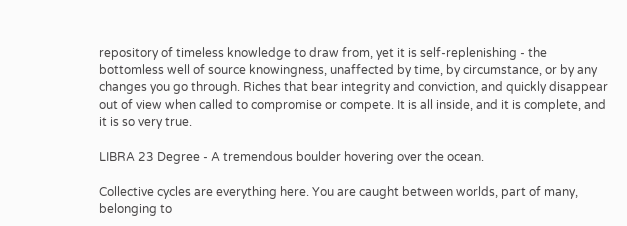repository of timeless knowledge to draw from, yet it is self-replenishing - the bottomless well of source knowingness, unaffected by time, by circumstance, or by any changes you go through. Riches that bear integrity and conviction, and quickly disappear out of view when called to compromise or compete. It is all inside, and it is complete, and it is so very true.

LIBRA 23 Degree - A tremendous boulder hovering over the ocean.

Collective cycles are everything here. You are caught between worlds, part of many, belonging to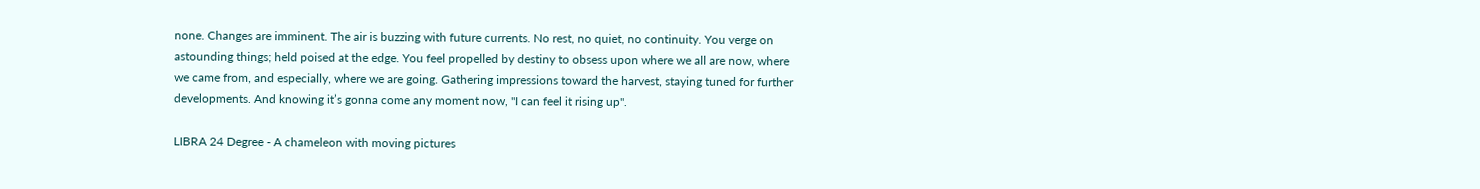none. Changes are imminent. The air is buzzing with future currents. No rest, no quiet, no continuity. You verge on astounding things; held poised at the edge. You feel propelled by destiny to obsess upon where we all are now, where we came from, and especially, where we are going. Gathering impressions toward the harvest, staying tuned for further developments. And knowing it’s gonna come any moment now, "I can feel it rising up".

LIBRA 24 Degree - A chameleon with moving pictures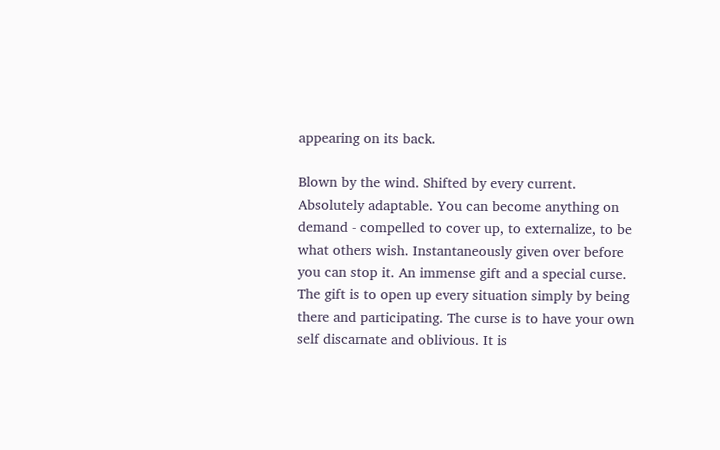appearing on its back.

Blown by the wind. Shifted by every current. Absolutely adaptable. You can become anything on demand - compelled to cover up, to externalize, to be what others wish. Instantaneously given over before you can stop it. An immense gift and a special curse. The gift is to open up every situation simply by being there and participating. The curse is to have your own self discarnate and oblivious. It is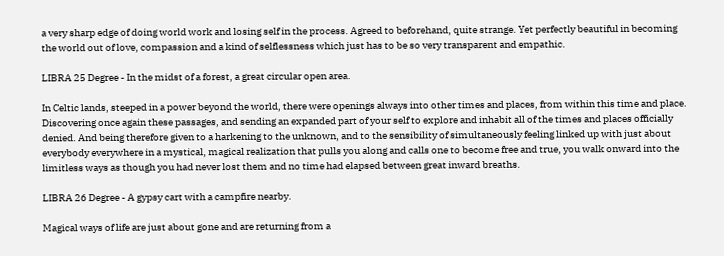a very sharp edge of doing world work and losing self in the process. Agreed to beforehand, quite strange. Yet perfectly beautiful in becoming the world out of love, compassion and a kind of selflessness which just has to be so very transparent and empathic.

LIBRA 25 Degree - In the midst of a forest, a great circular open area.

In Celtic lands, steeped in a power beyond the world, there were openings always into other times and places, from within this time and place. Discovering once again these passages, and sending an expanded part of your self to explore and inhabit all of the times and places officially denied. And being therefore given to a harkening to the unknown, and to the sensibility of simultaneously feeling linked up with just about everybody everywhere in a mystical, magical realization that pulls you along and calls one to become free and true, you walk onward into the limitless ways as though you had never lost them and no time had elapsed between great inward breaths.

LIBRA 26 Degree - A gypsy cart with a campfire nearby.

Magical ways of life are just about gone and are returning from a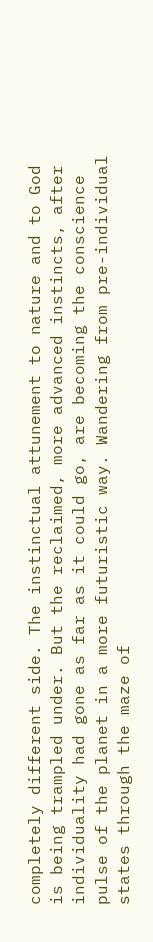completely different side. The instinctual attunement to nature and to God is being trampled under. But the reclaimed, more advanced instincts, after individuality had gone as far as it could go, are becoming the conscience pulse of the planet in a more futuristic way. Wandering from pre-individual states through the maze of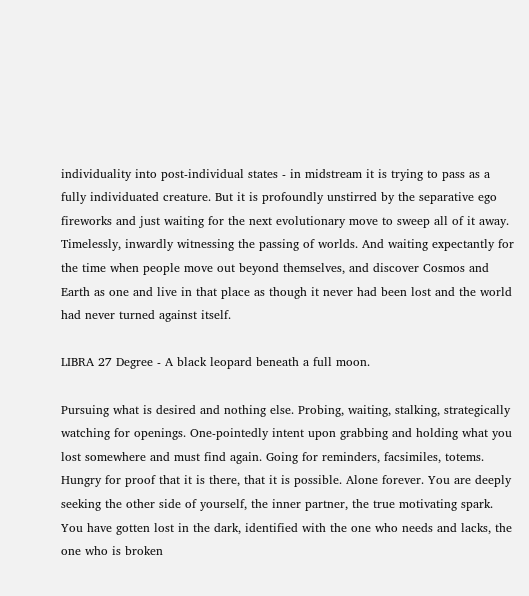individuality into post-individual states - in midstream it is trying to pass as a fully individuated creature. But it is profoundly unstirred by the separative ego fireworks and just waiting for the next evolutionary move to sweep all of it away. Timelessly, inwardly witnessing the passing of worlds. And waiting expectantly for the time when people move out beyond themselves, and discover Cosmos and Earth as one and live in that place as though it never had been lost and the world had never turned against itself.

LIBRA 27 Degree - A black leopard beneath a full moon.

Pursuing what is desired and nothing else. Probing, waiting, stalking, strategically watching for openings. One-pointedly intent upon grabbing and holding what you lost somewhere and must find again. Going for reminders, facsimiles, totems. Hungry for proof that it is there, that it is possible. Alone forever. You are deeply seeking the other side of yourself, the inner partner, the true motivating spark. You have gotten lost in the dark, identified with the one who needs and lacks, the one who is broken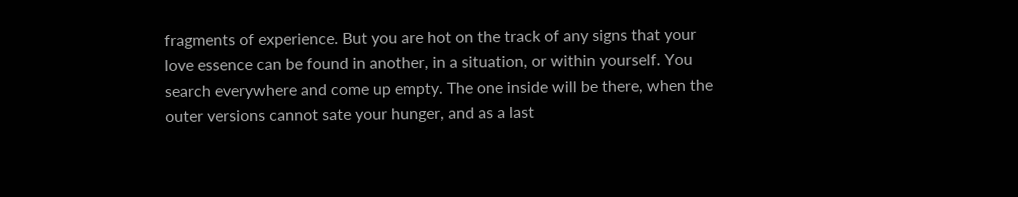fragments of experience. But you are hot on the track of any signs that your love essence can be found in another, in a situation, or within yourself. You search everywhere and come up empty. The one inside will be there, when the outer versions cannot sate your hunger, and as a last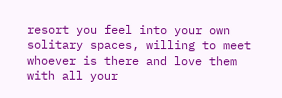resort you feel into your own solitary spaces, willing to meet whoever is there and love them with all your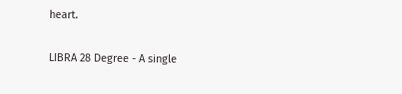heart.

LIBRA 28 Degree - A single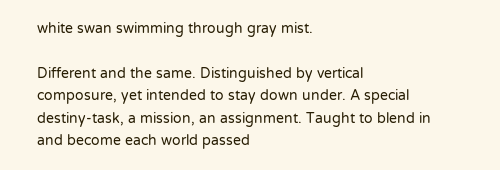white swan swimming through gray mist.

Different and the same. Distinguished by vertical composure, yet intended to stay down under. A special destiny-task, a mission, an assignment. Taught to blend in and become each world passed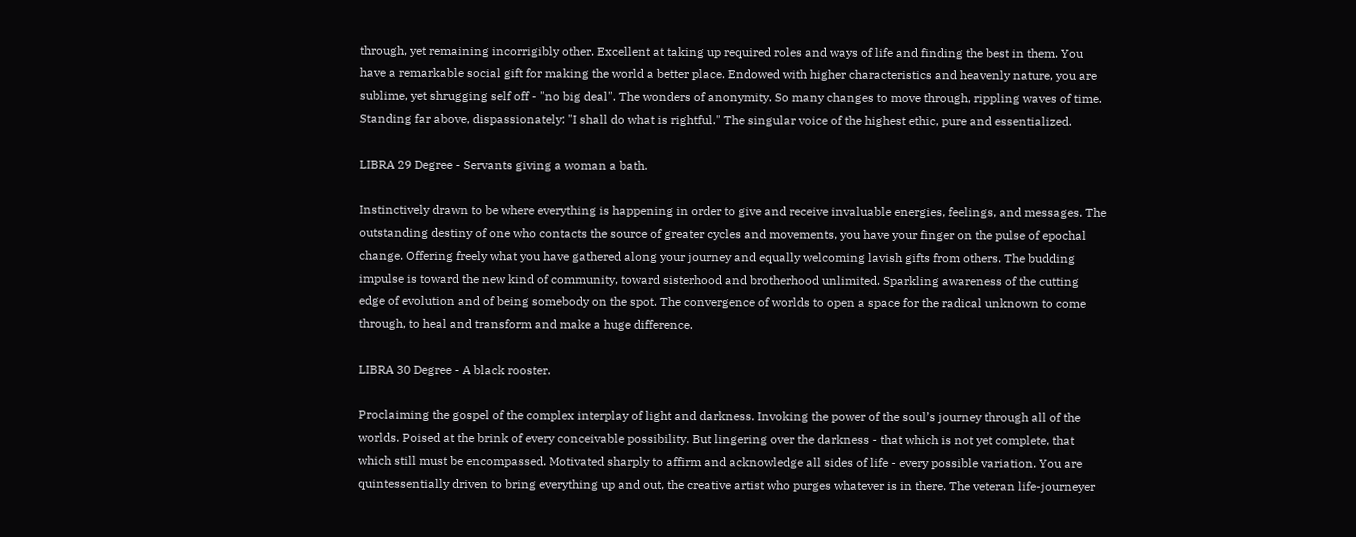through, yet remaining incorrigibly other. Excellent at taking up required roles and ways of life and finding the best in them. You have a remarkable social gift for making the world a better place. Endowed with higher characteristics and heavenly nature, you are sublime, yet shrugging self off - "no big deal". The wonders of anonymity. So many changes to move through, rippling waves of time. Standing far above, dispassionately: "I shall do what is rightful." The singular voice of the highest ethic, pure and essentialized.

LIBRA 29 Degree - Servants giving a woman a bath.

Instinctively drawn to be where everything is happening in order to give and receive invaluable energies, feelings, and messages. The outstanding destiny of one who contacts the source of greater cycles and movements, you have your finger on the pulse of epochal change. Offering freely what you have gathered along your journey and equally welcoming lavish gifts from others. The budding impulse is toward the new kind of community, toward sisterhood and brotherhood unlimited. Sparkling awareness of the cutting edge of evolution and of being somebody on the spot. The convergence of worlds to open a space for the radical unknown to come through, to heal and transform and make a huge difference.

LIBRA 30 Degree - A black rooster.

Proclaiming the gospel of the complex interplay of light and darkness. Invoking the power of the soul’s journey through all of the worlds. Poised at the brink of every conceivable possibility. But lingering over the darkness - that which is not yet complete, that which still must be encompassed. Motivated sharply to affirm and acknowledge all sides of life - every possible variation. You are quintessentially driven to bring everything up and out, the creative artist who purges whatever is in there. The veteran life-journeyer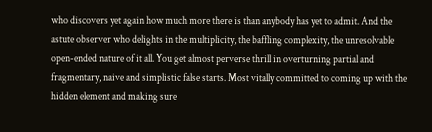who discovers yet again how much more there is than anybody has yet to admit. And the astute observer who delights in the multiplicity, the baffling complexity, the unresolvable open-ended nature of it all. You get almost perverse thrill in overturning partial and fragmentary, naive and simplistic false starts. Most vitally committed to coming up with the hidden element and making sure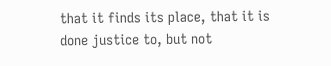that it finds its place, that it is done justice to, but not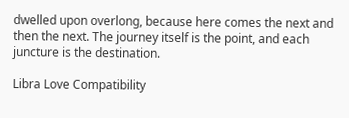dwelled upon overlong, because here comes the next and then the next. The journey itself is the point, and each juncture is the destination.

Libra Love Compatibility